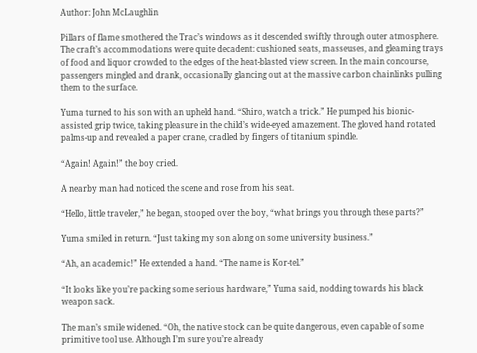Author: John McLaughlin

Pillars of flame smothered the Trac’s windows as it descended swiftly through outer atmosphere. The craft’s accommodations were quite decadent: cushioned seats, masseuses, and gleaming trays of food and liquor crowded to the edges of the heat-blasted view screen. In the main concourse, passengers mingled and drank, occasionally glancing out at the massive carbon chainlinks pulling them to the surface.

Yuma turned to his son with an upheld hand. “Shiro, watch a trick.” He pumped his bionic-assisted grip twice, taking pleasure in the child’s wide-eyed amazement. The gloved hand rotated palms-up and revealed a paper crane, cradled by fingers of titanium spindle.

“Again! Again!” the boy cried.

A nearby man had noticed the scene and rose from his seat.

“Hello, little traveler,” he began, stooped over the boy, “what brings you through these parts?”

Yuma smiled in return. “Just taking my son along on some university business.”

“Ah, an academic!” He extended a hand. “The name is Kor-tel.”

“It looks like you’re packing some serious hardware,” Yuma said, nodding towards his black weapon sack.

The man’s smile widened. “Oh, the native stock can be quite dangerous, even capable of some primitive tool use. Although I’m sure you’re already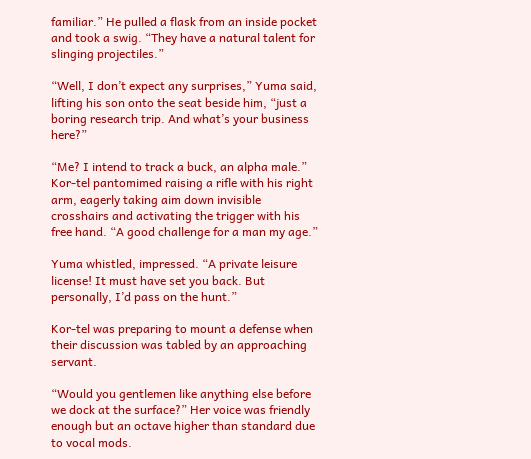familiar.” He pulled a flask from an inside pocket and took a swig. “They have a natural talent for slinging projectiles.”

“Well, I don’t expect any surprises,” Yuma said, lifting his son onto the seat beside him, “just a boring research trip. And what’s your business here?”

“Me? I intend to track a buck, an alpha male.” Kor-tel pantomimed raising a rifle with his right arm, eagerly taking aim down invisible crosshairs and activating the trigger with his free hand. “A good challenge for a man my age.”

Yuma whistled, impressed. “A private leisure license! It must have set you back. But personally, I’d pass on the hunt.”

Kor-tel was preparing to mount a defense when their discussion was tabled by an approaching servant.

“Would you gentlemen like anything else before we dock at the surface?” Her voice was friendly enough but an octave higher than standard due to vocal mods.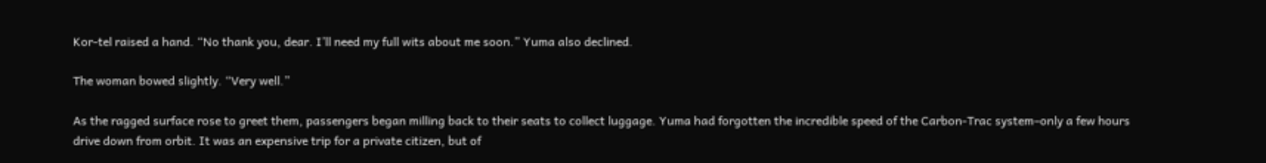Kor-tel raised a hand. “No thank you, dear. I’ll need my full wits about me soon.” Yuma also declined.

The woman bowed slightly. “Very well.”

As the ragged surface rose to greet them, passengers began milling back to their seats to collect luggage. Yuma had forgotten the incredible speed of the Carbon-Trac system–only a few hours drive down from orbit. It was an expensive trip for a private citizen, but of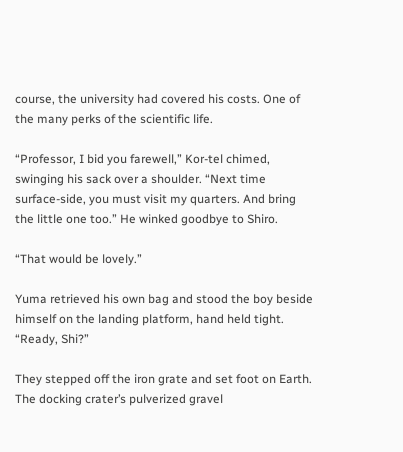course, the university had covered his costs. One of the many perks of the scientific life.

“Professor, I bid you farewell,” Kor-tel chimed, swinging his sack over a shoulder. “Next time surface-side, you must visit my quarters. And bring the little one too.” He winked goodbye to Shiro.

“That would be lovely.”

Yuma retrieved his own bag and stood the boy beside himself on the landing platform, hand held tight. “Ready, Shi?”

They stepped off the iron grate and set foot on Earth. The docking crater’s pulverized gravel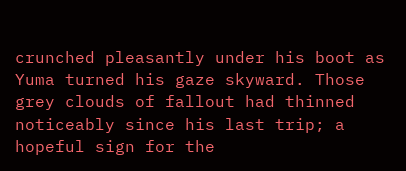crunched pleasantly under his boot as Yuma turned his gaze skyward. Those grey clouds of fallout had thinned noticeably since his last trip; a hopeful sign for the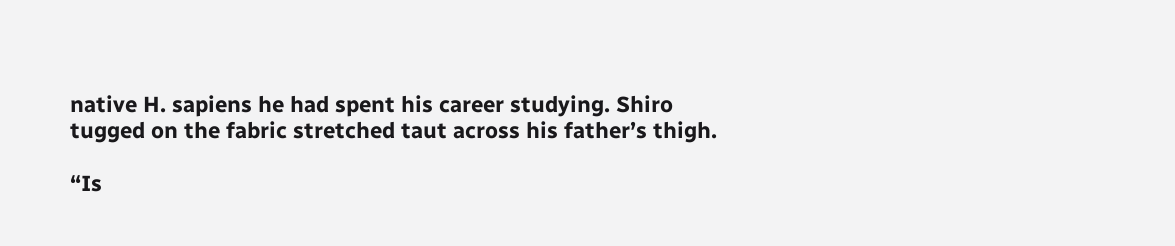native H. sapiens he had spent his career studying. Shiro tugged on the fabric stretched taut across his father’s thigh.

“Is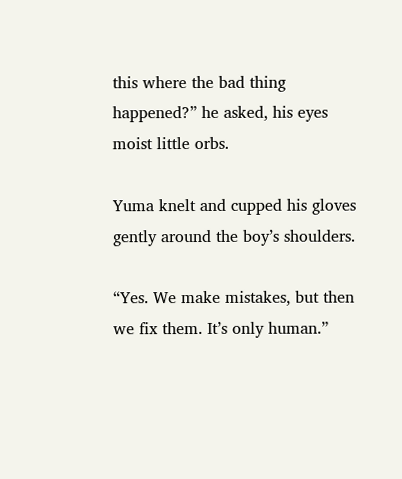this where the bad thing happened?” he asked, his eyes moist little orbs.

Yuma knelt and cupped his gloves gently around the boy’s shoulders.

“Yes. We make mistakes, but then we fix them. It’s only human.”